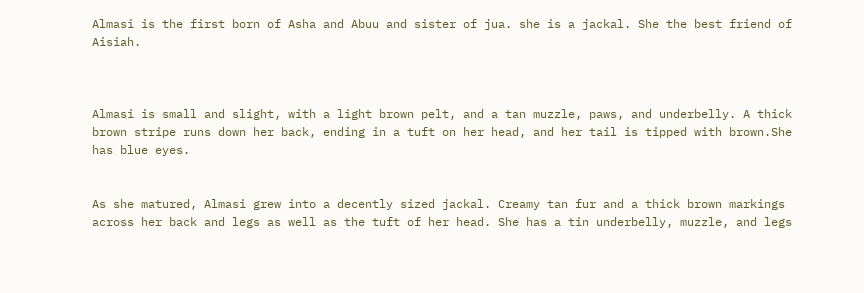Almasi is the first born of Asha and Abuu and sister of jua. she is a jackal. She the best friend of Aisiah.



Almasi is small and slight, with a light brown pelt, and a tan muzzle, paws, and underbelly. A thick brown stripe runs down her back, ending in a tuft on her head, and her tail is tipped with brown.She has blue eyes.


As she matured, Almasi grew into a decently sized jackal. Creamy tan fur and a thick brown markings across her back and legs as well as the tuft of her head. She has a tin underbelly, muzzle, and legs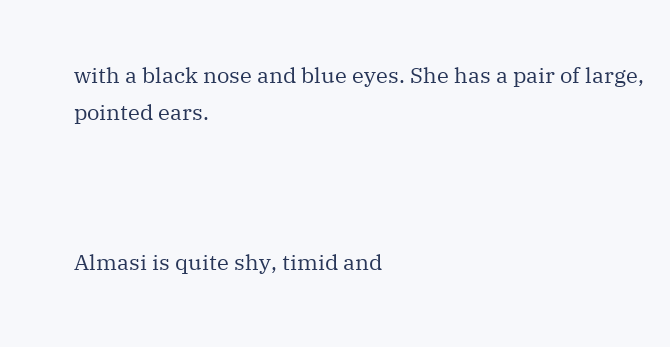with a black nose and blue eyes. She has a pair of large, pointed ears.



Almasi is quite shy, timid and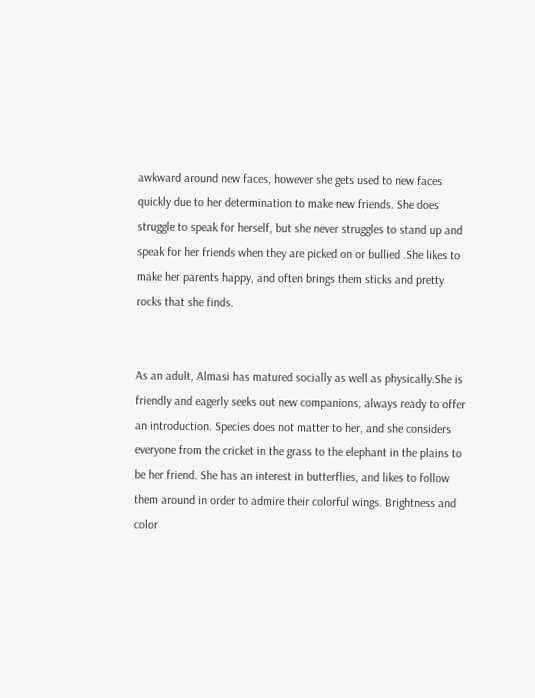awkward around new faces, however she gets used to new faces quickly due to her determination to make new friends. She does struggle to speak for herself, but she never struggles to stand up and speak for her friends when they are picked on or bullied .She likes to make her parents happy, and often brings them sticks and pretty rocks that she finds.


As an adult, Almasi has matured socially as well as physically.She is friendly and eagerly seeks out new companions, always ready to offer an introduction. Species does not matter to her, and she considers everyone from the cricket in the grass to the elephant in the plains to be her friend. She has an interest in butterflies, and likes to follow them around in order to admire their colorful wings. Brightness and color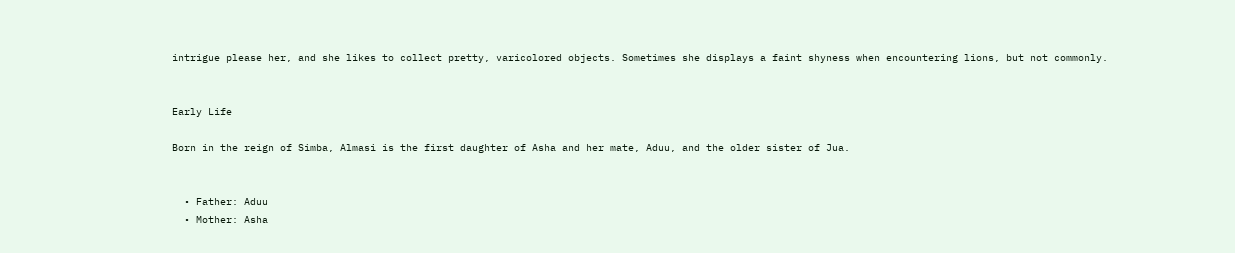intrigue please her, and she likes to collect pretty, varicolored objects. Sometimes she displays a faint shyness when encountering lions, but not commonly.


Early Life

Born in the reign of Simba, Almasi is the first daughter of Asha and her mate, Aduu, and the older sister of Jua.


  • Father: Aduu
  • Mother: Asha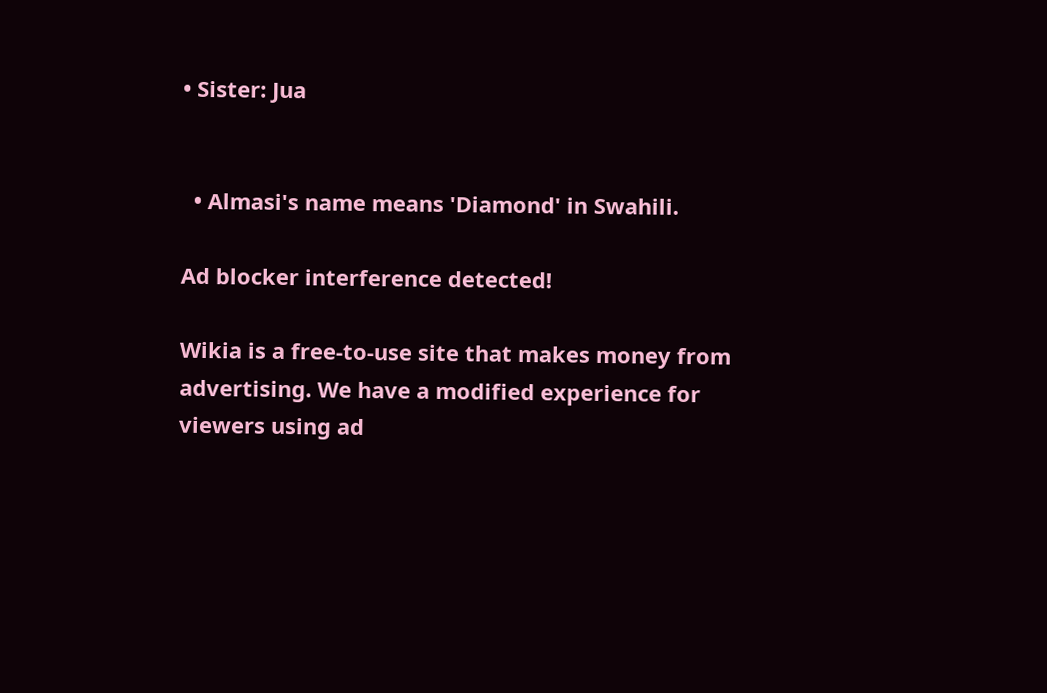• Sister: Jua


  • Almasi's name means 'Diamond' in Swahili.

Ad blocker interference detected!

Wikia is a free-to-use site that makes money from advertising. We have a modified experience for viewers using ad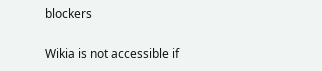blockers

Wikia is not accessible if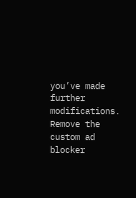you’ve made further modifications. Remove the custom ad blocker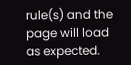rule(s) and the page will load as expected.